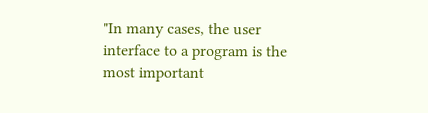"In many cases, the user interface to a program is the most important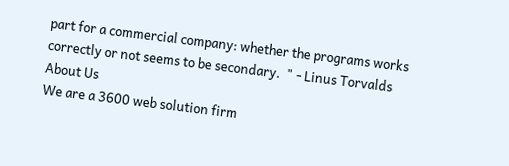part for a commercial company: whether the programs works correctly or not seems to be secondary.  " - Linus Torvalds
About Us
We are a 3600 web solution firm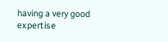having a very good expertise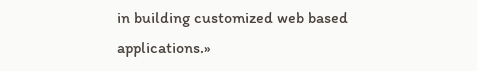in building customized web based applications.»